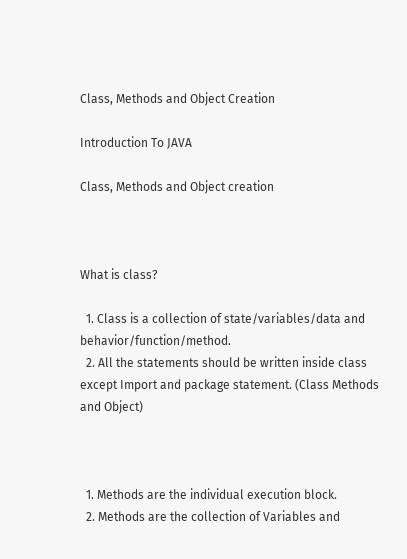Class, Methods and Object Creation

Introduction To JAVA

Class, Methods and Object creation



What is class?

  1. Class is a collection of state/variables/data and behavior/function/method.
  2. All the statements should be written inside class except Import and package statement. (Class Methods and Object)



  1. Methods are the individual execution block.
  2. Methods are the collection of Variables and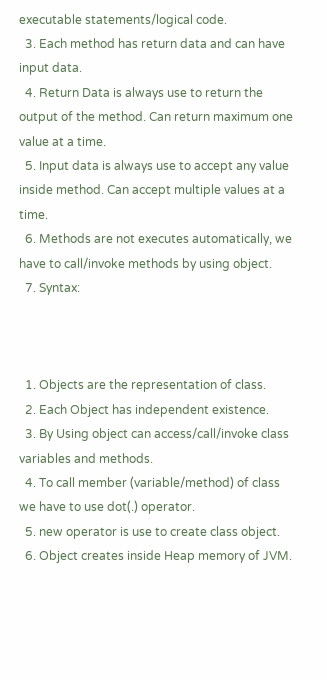executable statements/logical code.
  3. Each method has return data and can have input data.
  4. Return Data is always use to return the output of the method. Can return maximum one value at a time.
  5. Input data is always use to accept any value inside method. Can accept multiple values at a time.
  6. Methods are not executes automatically, we have to call/invoke methods by using object.
  7. Syntax:



  1. Objects are the representation of class.
  2. Each Object has independent existence.
  3. By Using object can access/call/invoke class variables and methods.
  4. To call member (variable/method) of class we have to use dot(.) operator.
  5. new operator is use to create class object.
  6. Object creates inside Heap memory of JVM.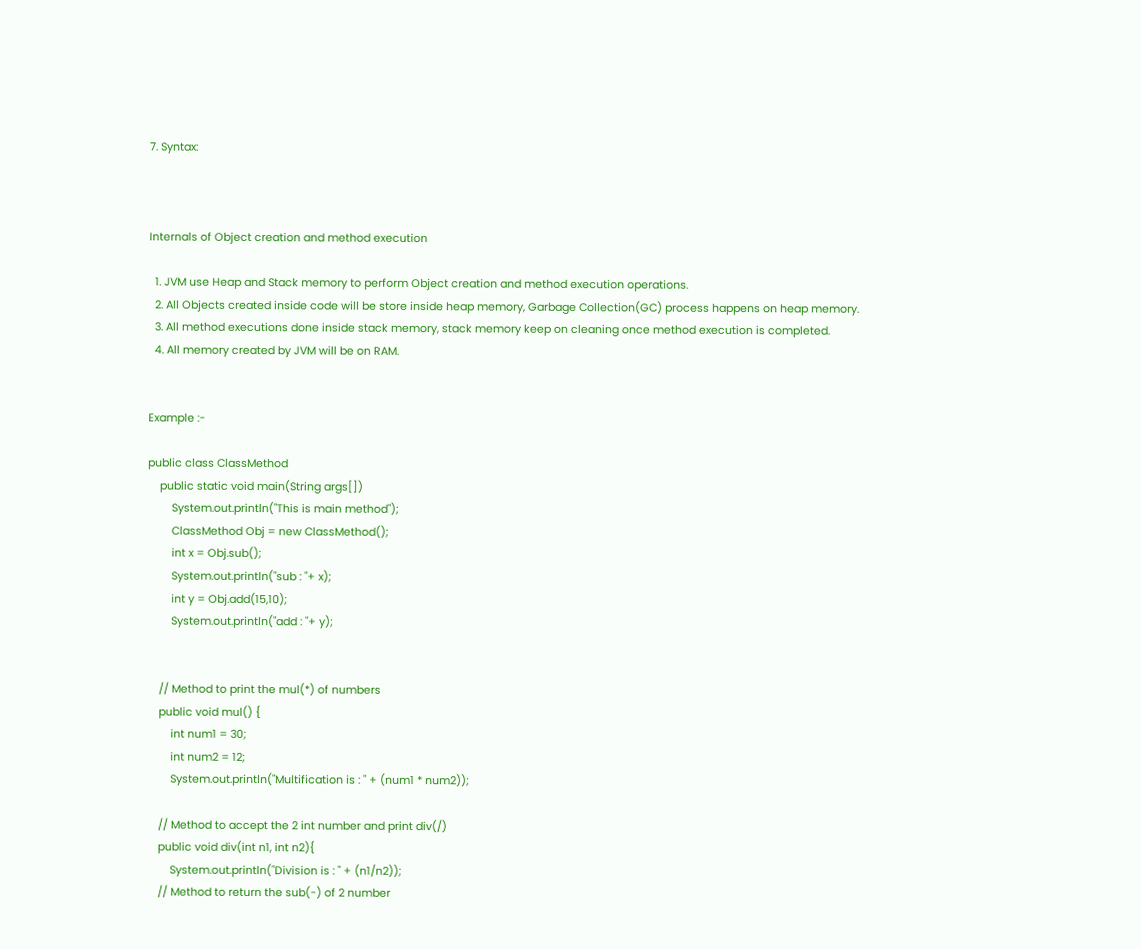7. Syntax:



Internals of Object creation and method execution

  1. JVM use Heap and Stack memory to perform Object creation and method execution operations.
  2. All Objects created inside code will be store inside heap memory, Garbage Collection(GC) process happens on heap memory.
  3. All method executions done inside stack memory, stack memory keep on cleaning once method execution is completed.
  4. All memory created by JVM will be on RAM.


Example :-

public class ClassMethod
    public static void main(String args[])
        System.out.println("This is main method");
        ClassMethod Obj = new ClassMethod();
        int x = Obj.sub();
        System.out.println("sub : "+ x);
        int y = Obj.add(15,10);
        System.out.println("add : "+ y);


    // Method to print the mul(*) of numbers
    public void mul() {
        int num1 = 30;
        int num2 = 12;
        System.out.println("Multification is : " + (num1 * num2));

    // Method to accept the 2 int number and print div(/)
    public void div(int n1, int n2){
        System.out.println("Division is : " + (n1/n2));
    // Method to return the sub(-) of 2 number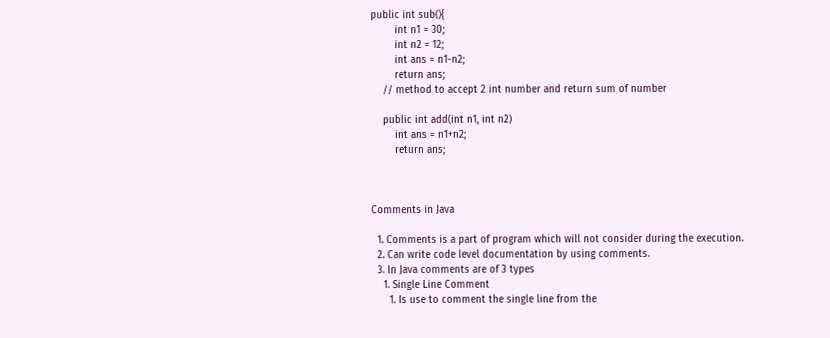public int sub(){
        int n1 = 30;
        int n2 = 12;
        int ans = n1-n2;
        return ans;
    // method to accept 2 int number and return sum of number

    public int add(int n1, int n2)
        int ans = n1+n2;
        return ans;



Comments in Java

  1. Comments is a part of program which will not consider during the execution.
  2. Can write code level documentation by using comments.
  3. In Java comments are of 3 types
    1. Single Line Comment
      1. Is use to comment the single line from the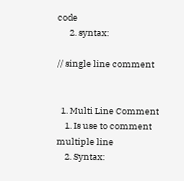code
      2. syntax:

// single line comment


  1. Multi Line Comment
    1. Is use to comment multiple line
    2. Syntax: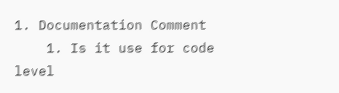1. Documentation Comment
    1. Is it use for code level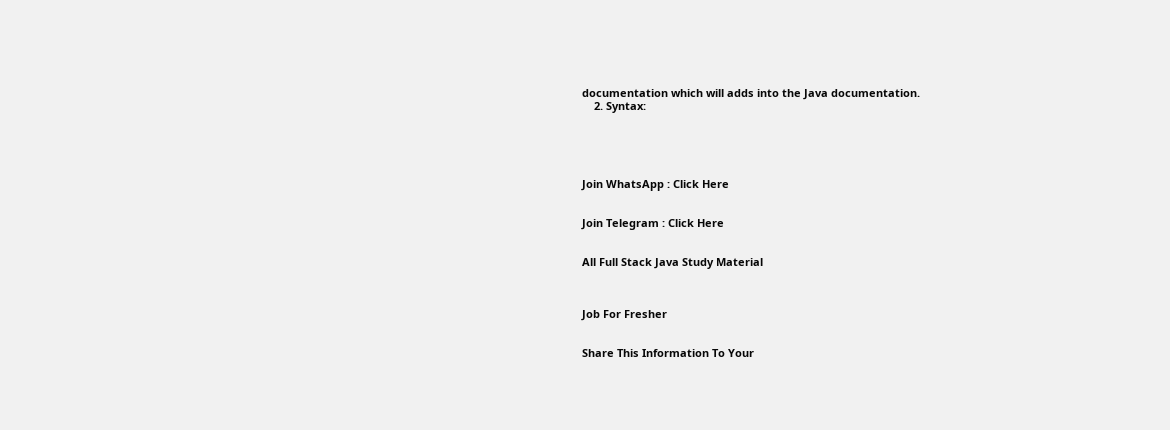documentation which will adds into the Java documentation.
    2. Syntax:





Join WhatsApp : Click Here


Join Telegram : Click Here


All Full Stack Java Study Material



Job For Fresher


Share This Information To Your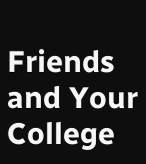Friends and Your College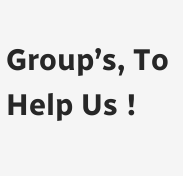Group’s, To Help Us !